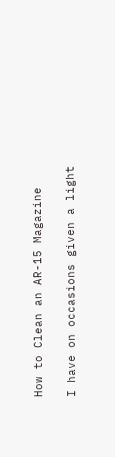How to Clean an AR-15 Magazine

I have on occasions given a light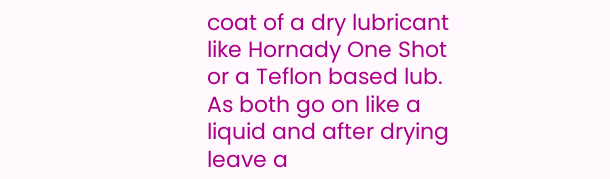coat of a dry lubricant like Hornady One Shot or a Teflon based lub. As both go on like a liquid and after drying leave a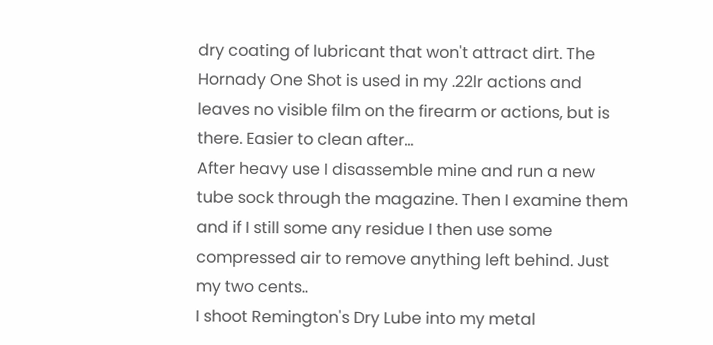dry coating of lubricant that won't attract dirt. The Hornady One Shot is used in my .22lr actions and leaves no visible film on the firearm or actions, but is there. Easier to clean after...
After heavy use I disassemble mine and run a new tube sock through the magazine. Then I examine them and if I still some any residue I then use some compressed air to remove anything left behind. Just my two cents..
I shoot Remington's Dry Lube into my metal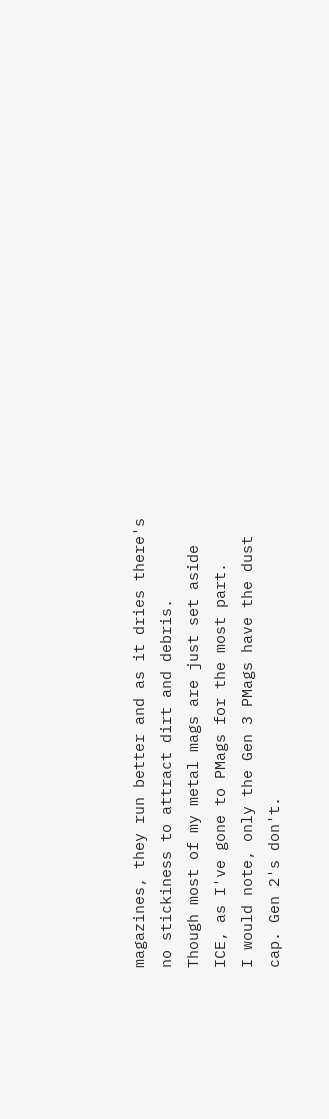magazines, they run better and as it dries there's no stickiness to attract dirt and debris.
Though most of my metal mags are just set aside ICE, as I've gone to PMags for the most part.
I would note, only the Gen 3 PMags have the dust cap. Gen 2's don't.